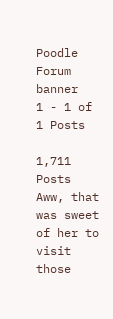Poodle Forum banner
1 - 1 of 1 Posts

1,711 Posts
Aww, that was sweet of her to visit those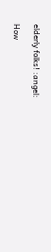elderly folks! :angel:

How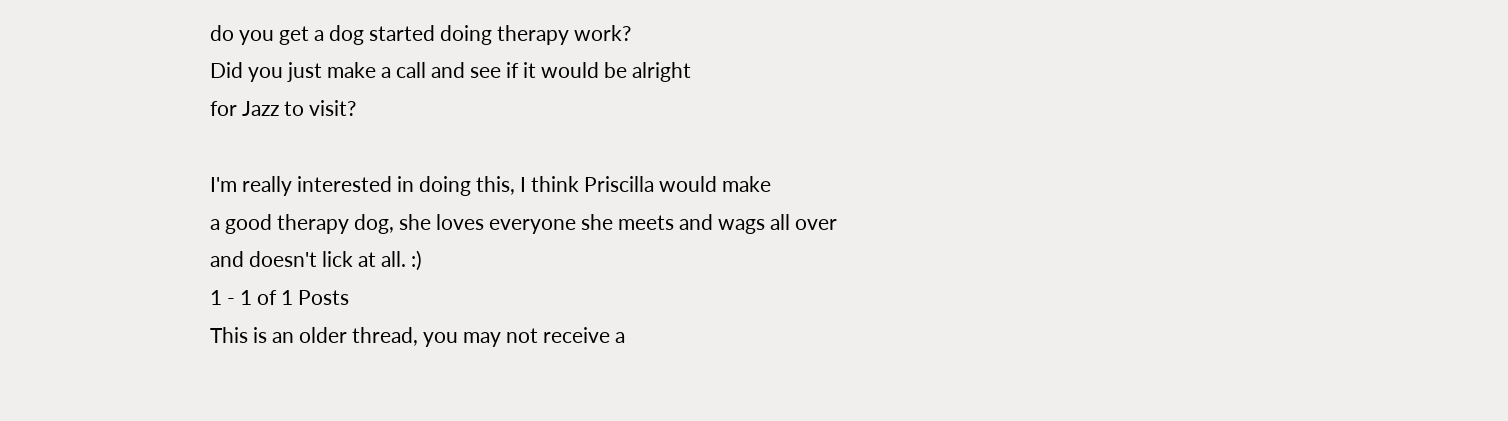do you get a dog started doing therapy work?
Did you just make a call and see if it would be alright
for Jazz to visit?

I'm really interested in doing this, I think Priscilla would make
a good therapy dog, she loves everyone she meets and wags all over
and doesn't lick at all. :)
1 - 1 of 1 Posts
This is an older thread, you may not receive a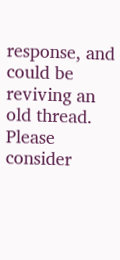response, and could be reviving an old thread. Please consider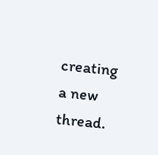creating a new thread.